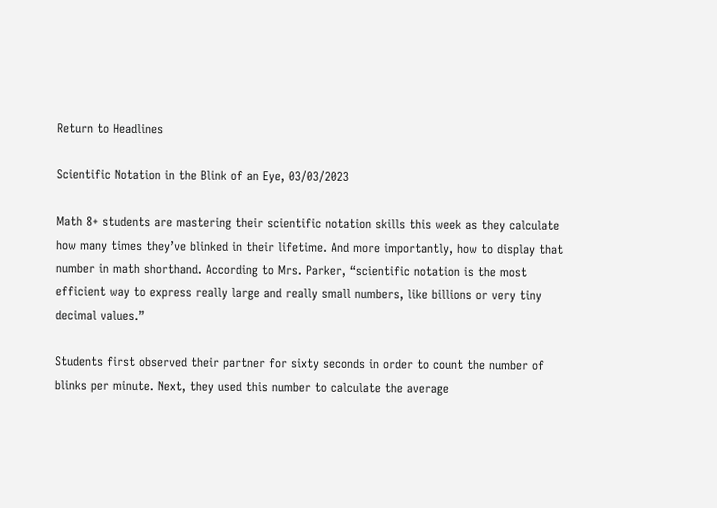Return to Headlines

Scientific Notation in the Blink of an Eye, 03/03/2023

Math 8+ students are mastering their scientific notation skills this week as they calculate how many times they’ve blinked in their lifetime. And more importantly, how to display that number in math shorthand. According to Mrs. Parker, “scientific notation is the most efficient way to express really large and really small numbers, like billions or very tiny decimal values.”

Students first observed their partner for sixty seconds in order to count the number of blinks per minute. Next, they used this number to calculate the average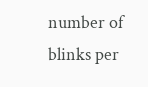number of blinks per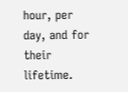hour, per day, and for their lifetime.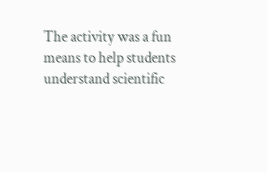The activity was a fun means to help students understand scientific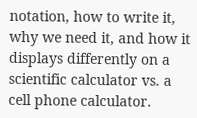notation, how to write it, why we need it, and how it displays differently on a scientific calculator vs. a cell phone calculator.